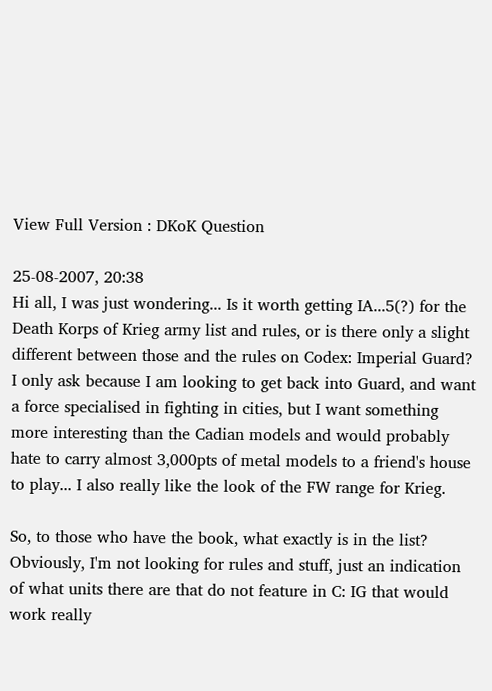View Full Version : DKoK Question

25-08-2007, 20:38
Hi all, I was just wondering... Is it worth getting IA...5(?) for the Death Korps of Krieg army list and rules, or is there only a slight different between those and the rules on Codex: Imperial Guard? I only ask because I am looking to get back into Guard, and want a force specialised in fighting in cities, but I want something more interesting than the Cadian models and would probably hate to carry almost 3,000pts of metal models to a friend's house to play... I also really like the look of the FW range for Krieg.

So, to those who have the book, what exactly is in the list? Obviously, I'm not looking for rules and stuff, just an indication of what units there are that do not feature in C: IG that would work really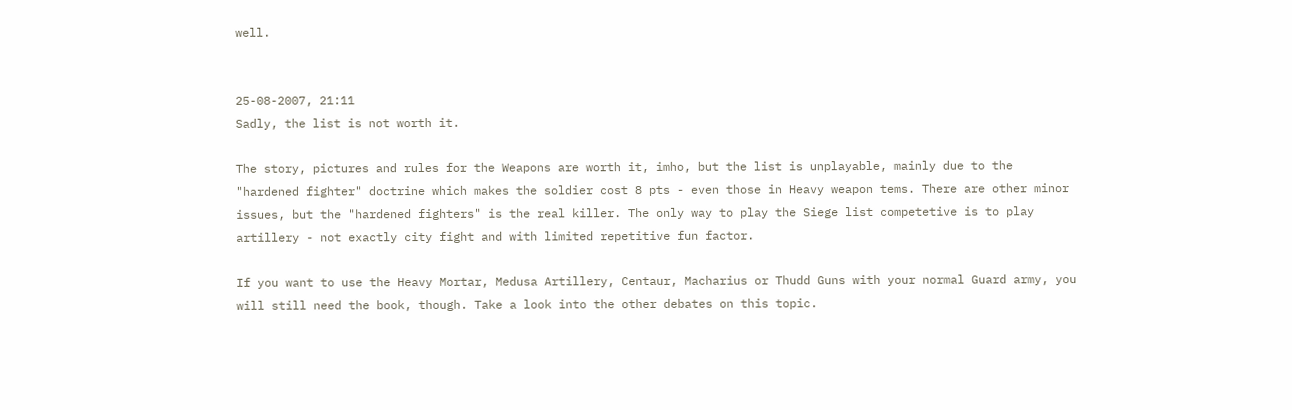well.


25-08-2007, 21:11
Sadly, the list is not worth it.

The story, pictures and rules for the Weapons are worth it, imho, but the list is unplayable, mainly due to the "hardened fighter" doctrine which makes the soldier cost 8 pts - even those in Heavy weapon tems. There are other minor issues, but the "hardened fighters" is the real killer. The only way to play the Siege list competetive is to play artillery - not exactly city fight and with limited repetitive fun factor.

If you want to use the Heavy Mortar, Medusa Artillery, Centaur, Macharius or Thudd Guns with your normal Guard army, you will still need the book, though. Take a look into the other debates on this topic.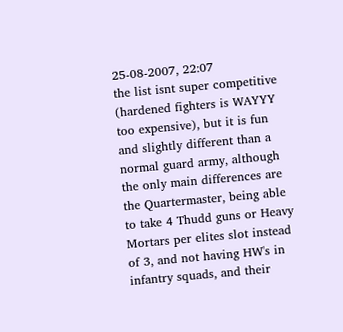25-08-2007, 22:07
the list isnt super competitive (hardened fighters is WAYYY too expensive), but it is fun and slightly different than a normal guard army, although the only main differences are the Quartermaster, being able to take 4 Thudd guns or Heavy Mortars per elites slot instead of 3, and not having HW's in infantry squads, and their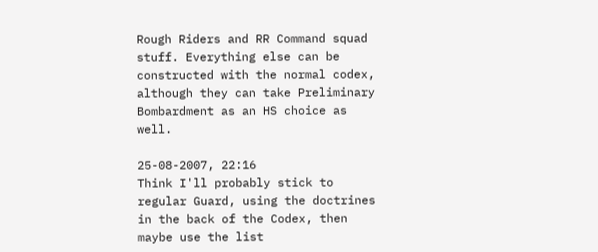Rough Riders and RR Command squad stuff. Everything else can be constructed with the normal codex, although they can take Preliminary Bombardment as an HS choice as well.

25-08-2007, 22:16
Think I'll probably stick to regular Guard, using the doctrines in the back of the Codex, then maybe use the list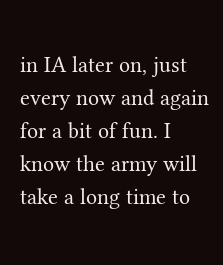in IA later on, just every now and again for a bit of fun. I know the army will take a long time to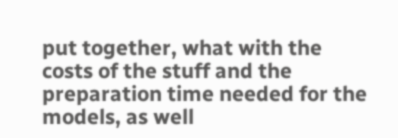put together, what with the costs of the stuff and the preparation time needed for the models, as well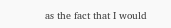as the fact that I would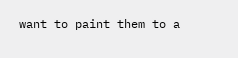want to paint them to a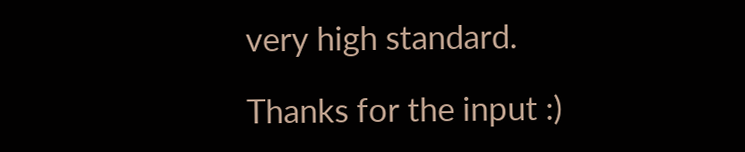very high standard.

Thanks for the input :)